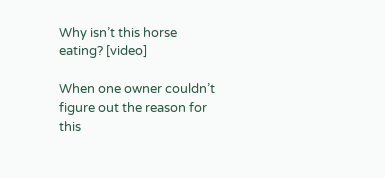Why isn’t this horse eating? [video]

When one owner couldn’t figure out the reason for this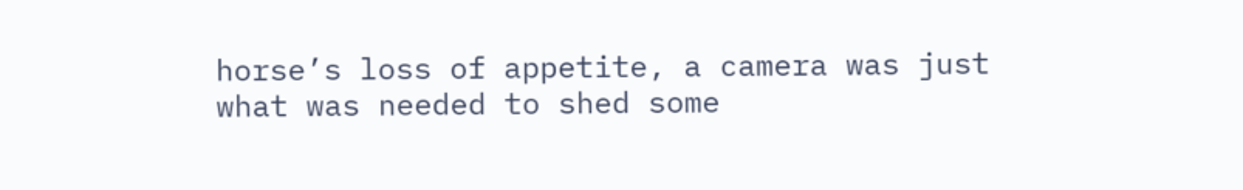horse’s loss of appetite, a camera was just what was needed to shed some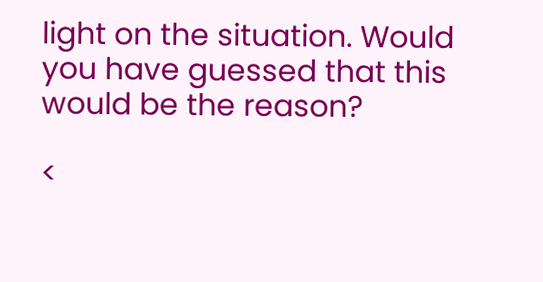light on the situation. Would you have guessed that this would be the reason?

<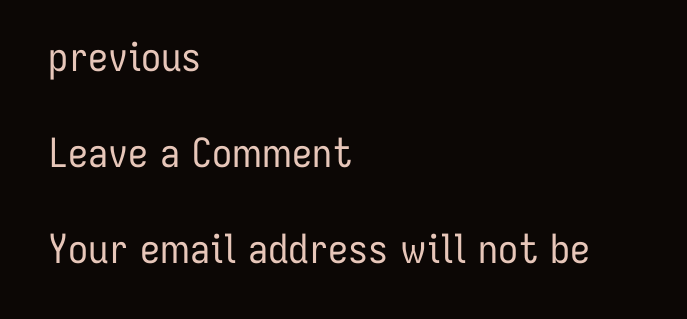previous

Leave a Comment

Your email address will not be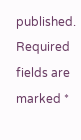published. Required fields are marked *